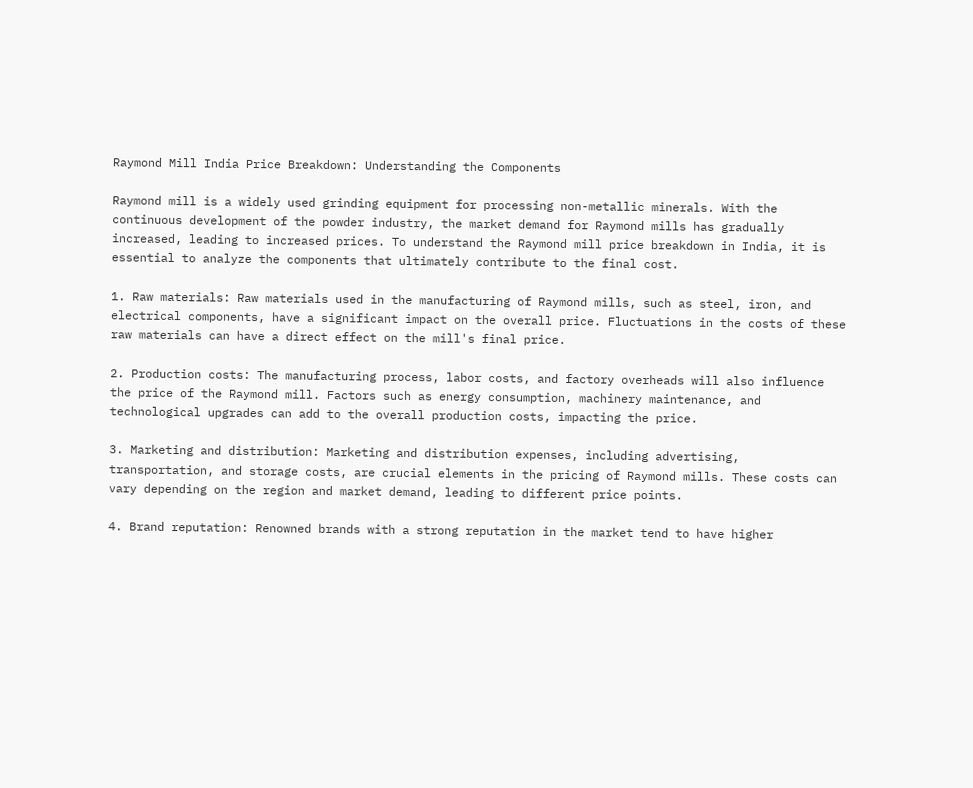Raymond Mill India Price Breakdown: Understanding the Components

Raymond mill is a widely used grinding equipment for processing non-metallic minerals. With the continuous development of the powder industry, the market demand for Raymond mills has gradually increased, leading to increased prices. To understand the Raymond mill price breakdown in India, it is essential to analyze the components that ultimately contribute to the final cost.

1. Raw materials: Raw materials used in the manufacturing of Raymond mills, such as steel, iron, and electrical components, have a significant impact on the overall price. Fluctuations in the costs of these raw materials can have a direct effect on the mill's final price.

2. Production costs: The manufacturing process, labor costs, and factory overheads will also influence the price of the Raymond mill. Factors such as energy consumption, machinery maintenance, and technological upgrades can add to the overall production costs, impacting the price.

3. Marketing and distribution: Marketing and distribution expenses, including advertising, transportation, and storage costs, are crucial elements in the pricing of Raymond mills. These costs can vary depending on the region and market demand, leading to different price points.

4. Brand reputation: Renowned brands with a strong reputation in the market tend to have higher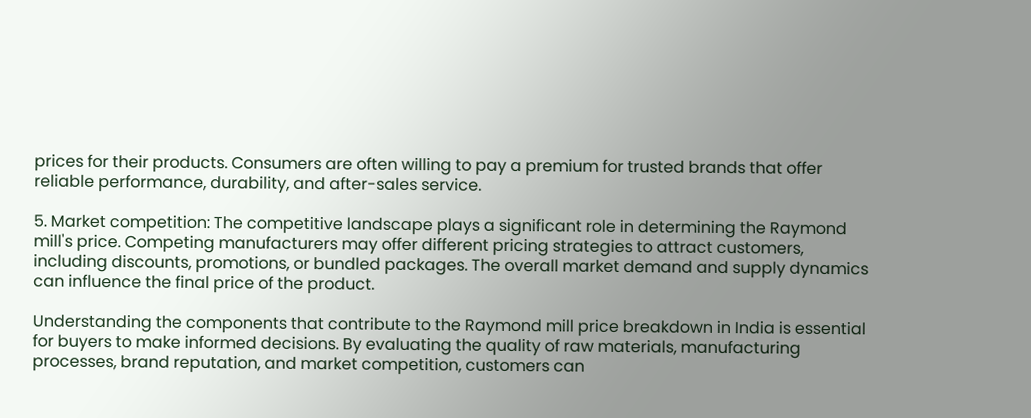prices for their products. Consumers are often willing to pay a premium for trusted brands that offer reliable performance, durability, and after-sales service.

5. Market competition: The competitive landscape plays a significant role in determining the Raymond mill's price. Competing manufacturers may offer different pricing strategies to attract customers, including discounts, promotions, or bundled packages. The overall market demand and supply dynamics can influence the final price of the product.

Understanding the components that contribute to the Raymond mill price breakdown in India is essential for buyers to make informed decisions. By evaluating the quality of raw materials, manufacturing processes, brand reputation, and market competition, customers can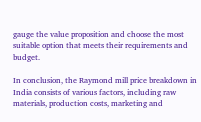gauge the value proposition and choose the most suitable option that meets their requirements and budget.

In conclusion, the Raymond mill price breakdown in India consists of various factors, including raw materials, production costs, marketing and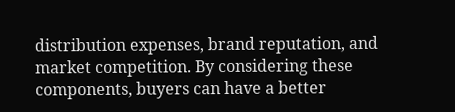distribution expenses, brand reputation, and market competition. By considering these components, buyers can have a better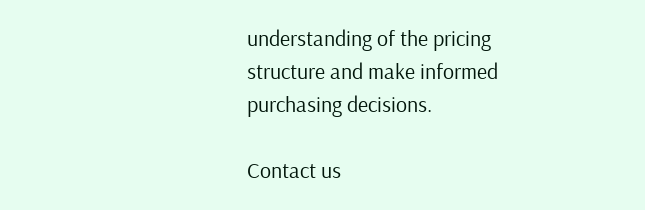understanding of the pricing structure and make informed purchasing decisions.

Contact us